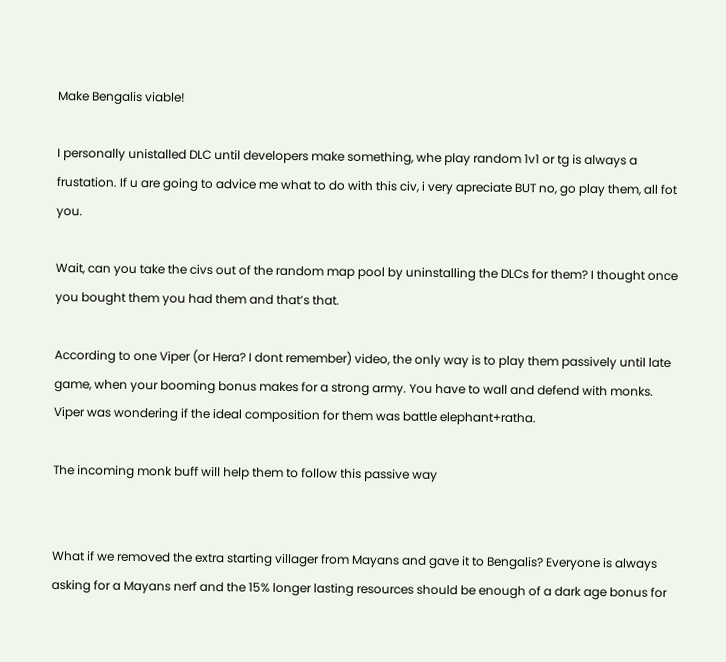Make Bengalis viable!

I personally unistalled DLC until developers make something, whe play random 1v1 or tg is always a frustation. If u are going to advice me what to do with this civ, i very apreciate BUT no, go play them, all fot you.

Wait, can you take the civs out of the random map pool by uninstalling the DLCs for them? I thought once you bought them you had them and that’s that.

According to one Viper (or Hera? I dont remember) video, the only way is to play them passively until late game, when your booming bonus makes for a strong army. You have to wall and defend with monks.
Viper was wondering if the ideal composition for them was battle elephant+ratha.

The incoming monk buff will help them to follow this passive way


What if we removed the extra starting villager from Mayans and gave it to Bengalis? Everyone is always asking for a Mayans nerf and the 15% longer lasting resources should be enough of a dark age bonus for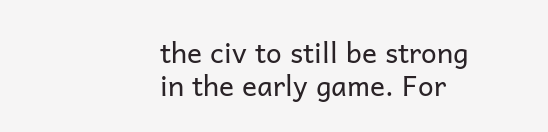the civ to still be strong in the early game. For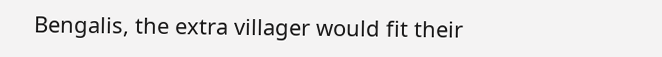Bengalis, the extra villager would fit their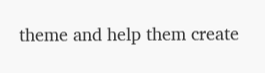theme and help them create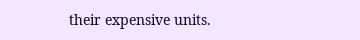their expensive units.